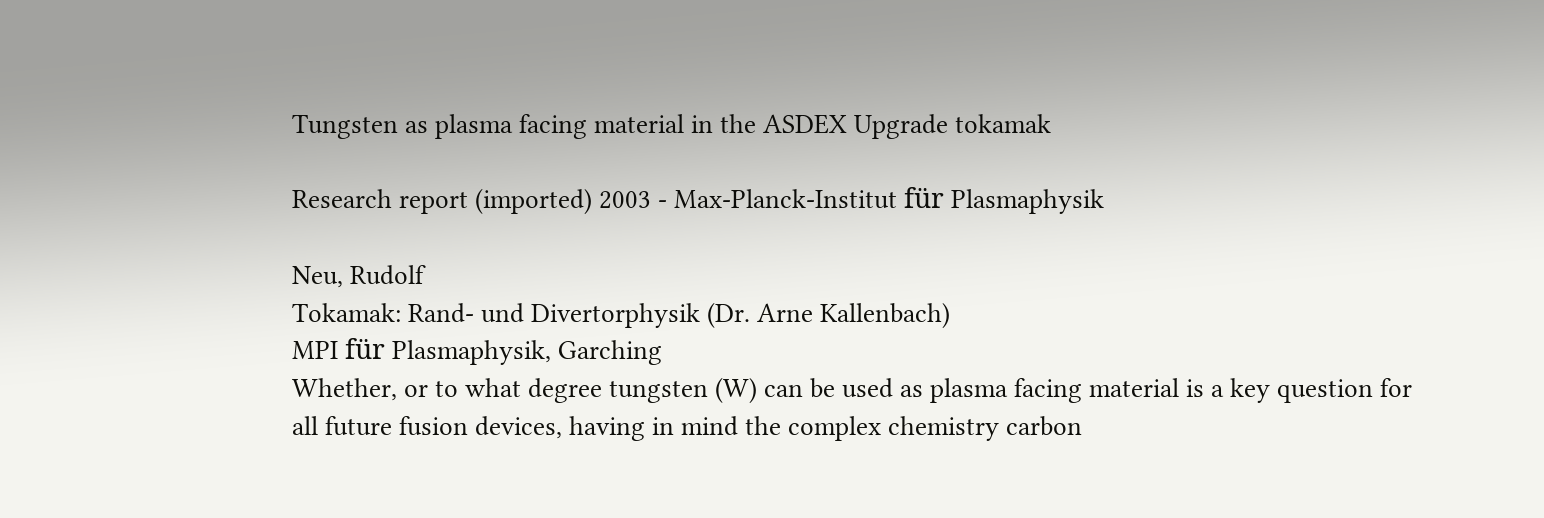Tungsten as plasma facing material in the ASDEX Upgrade tokamak

Research report (imported) 2003 - Max-Planck-Institut für Plasmaphysik

Neu, Rudolf
Tokamak: Rand- und Divertorphysik (Dr. Arne Kallenbach)
MPI für Plasmaphysik, Garching
Whether, or to what degree tungsten (W) can be used as plasma facing material is a key question for all future fusion devices, having in mind the complex chemistry carbon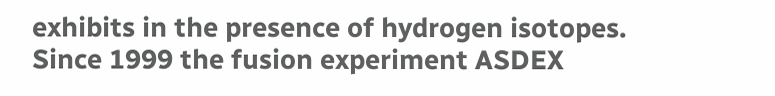exhibits in the presence of hydrogen isotopes. Since 1999 the fusion experiment ASDEX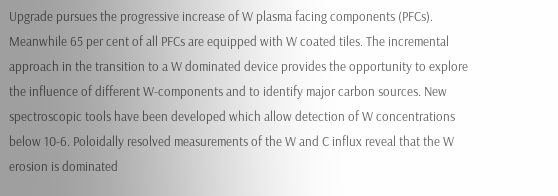Upgrade pursues the progressive increase of W plasma facing components (PFCs). Meanwhile 65 per cent of all PFCs are equipped with W coated tiles. The incremental approach in the transition to a W dominated device provides the opportunity to explore the influence of different W-components and to identify major carbon sources. New spectroscopic tools have been developed which allow detection of W concentrations below 10-6. Poloidally resolved measurements of the W and C influx reveal that the W erosion is dominated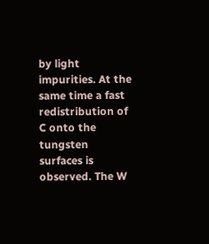by light impurities. At the same time a fast redistribution of C onto the tungsten surfaces is observed. The W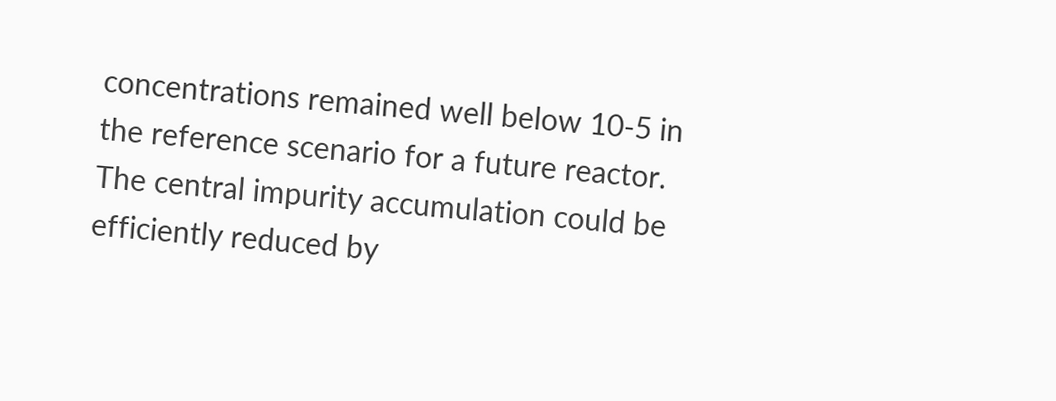concentrations remained well below 10-5 in the reference scenario for a future reactor. The central impurity accumulation could be efficiently reduced by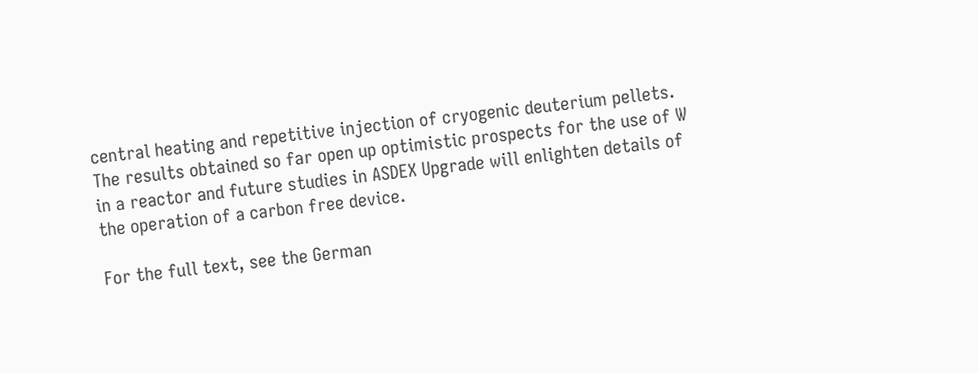central heating and repetitive injection of cryogenic deuterium pellets. The results obtained so far open up optimistic prospects for the use of W in a reactor and future studies in ASDEX Upgrade will enlighten details of the operation of a carbon free device.

For the full text, see the German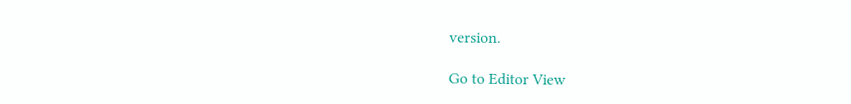version.

Go to Editor View